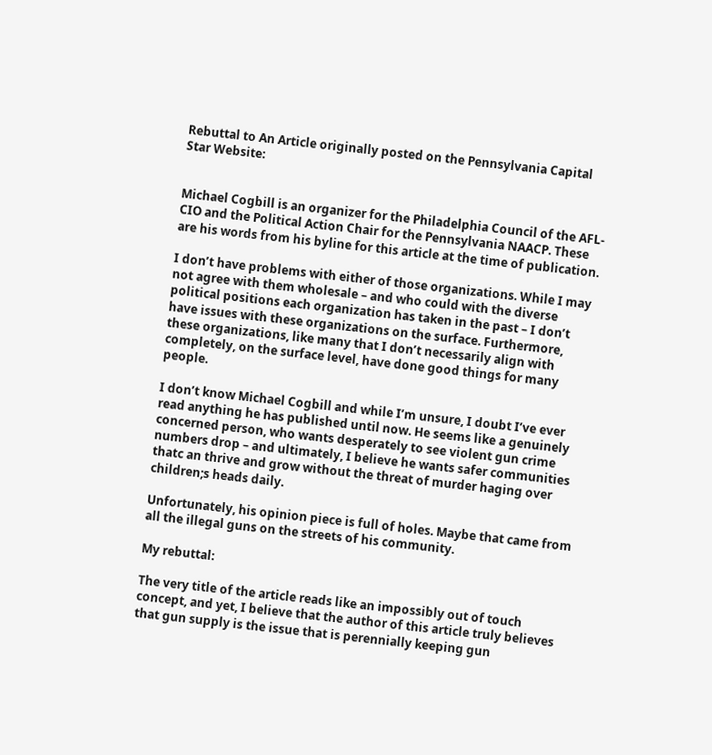Rebuttal to An Article originally posted on the Pennsylvania Capital Star Website:


Michael Cogbill is an organizer for the Philadelphia Council of the AFL-CIO and the Political Action Chair for the Pennsylvania NAACP. These are his words from his byline for this article at the time of publication.

I don’t have problems with either of those organizations. While I may not agree with them wholesale – and who could with the diverse political positions each organization has taken in the past – I don’t have issues with these organizations on the surface. Furthermore, these organizations, like many that I don’t necessarily align with completely, on the surface level, have done good things for many people.

I don’t know Michael Cogbill and while I’m unsure, I doubt I’ve ever read anything he has published until now. He seems like a genuinely concerned person, who wants desperately to see violent gun crime numbers drop – and ultimately, I believe he wants safer communities thatc an thrive and grow without the threat of murder haging over children;s heads daily.

Unfortunately, his opinion piece is full of holes. Maybe that came from all the illegal guns on the streets of his community.

My rebuttal:

The very title of the article reads like an impossibly out of touch concept, and yet, I believe that the author of this article truly believes that gun supply is the issue that is perennially keeping gun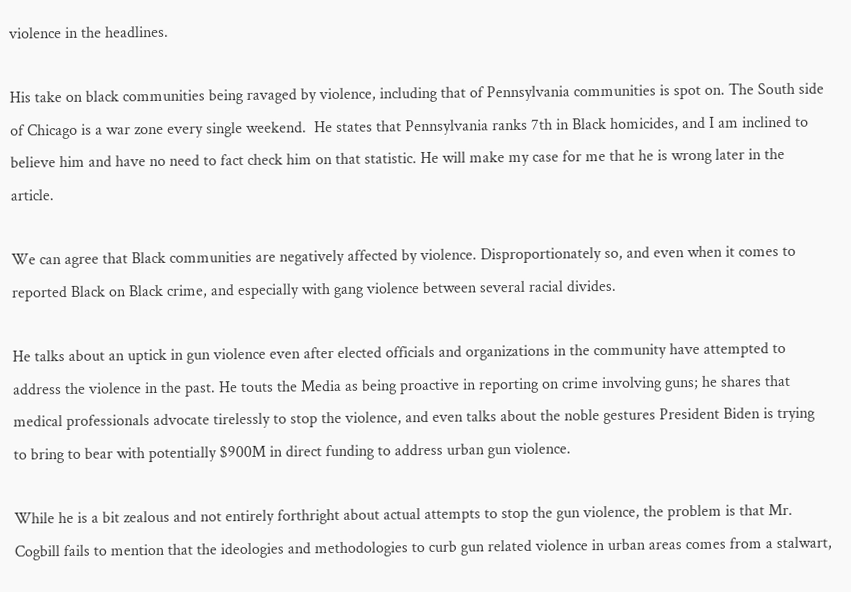violence in the headlines.

His take on black communities being ravaged by violence, including that of Pennsylvania communities is spot on. The South side of Chicago is a war zone every single weekend.  He states that Pennsylvania ranks 7th in Black homicides, and I am inclined to believe him and have no need to fact check him on that statistic. He will make my case for me that he is wrong later in the article.

We can agree that Black communities are negatively affected by violence. Disproportionately so, and even when it comes to reported Black on Black crime, and especially with gang violence between several racial divides.

He talks about an uptick in gun violence even after elected officials and organizations in the community have attempted to address the violence in the past. He touts the Media as being proactive in reporting on crime involving guns; he shares that medical professionals advocate tirelessly to stop the violence, and even talks about the noble gestures President Biden is trying to bring to bear with potentially $900M in direct funding to address urban gun violence.

While he is a bit zealous and not entirely forthright about actual attempts to stop the gun violence, the problem is that Mr. Cogbill fails to mention that the ideologies and methodologies to curb gun related violence in urban areas comes from a stalwart,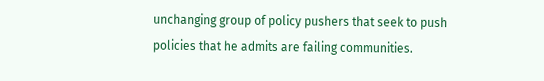unchanging group of policy pushers that seek to push policies that he admits are failing communities.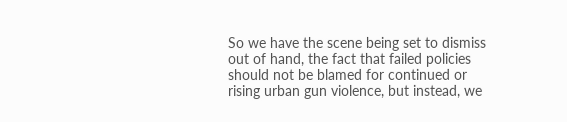So we have the scene being set to dismiss out of hand, the fact that failed policies should not be blamed for continued or rising urban gun violence, but instead, we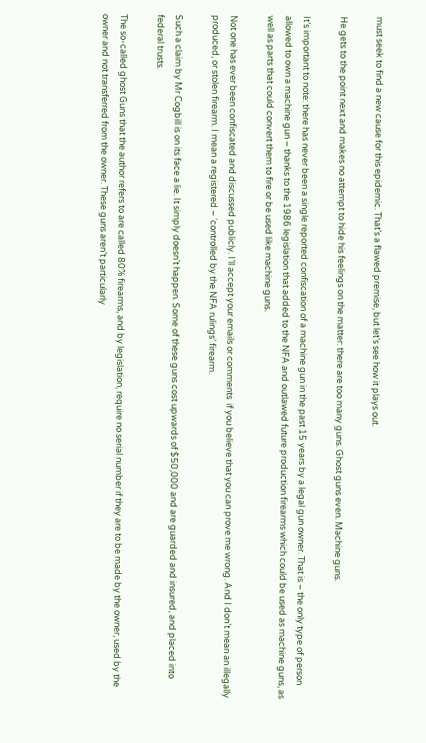must seek to find a new cause for this epidemic. That’s a flawed premise, but let’s see how it plays out.

He gets to the point next and makes no attempt to hide his feelings on the matter: there are too many guns. Ghost guns even. Machine guns.

It’s important to note: there has never been a single reported confiscation of a machine gun in the past 15 years by a legal gun owner. That is – the only type of person allowed to own a machine gun – thanks to the 1986 legislation that added to the NFA and outlawed future production firearms which could be used as machine guns, as well as parts that could convert them to fire or be used like machine guns.

Not one has ever been confiscated and discussed publicly. I’ll accept your emails or comments  if you believe that you can prove me wrong. And I don’t mean an illegally produced, or stolen firearm. I mean a registered – ‘controlled by the NFA rulings’ firearm.

Such a claim by Mr Cogbill is on its face a lie. It simply doesn’t happen. Some of these guns cost upwards of $50,000 and are guarded and insured, and placed into federal trusts.

The so-called ghost Guns that the author refers to are called 80% firearms, and by legislation, require no serial number if they are to be made by the owner, used by the owner and not transferred from the owner. These guns aren’t particularly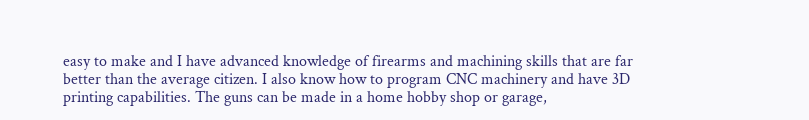easy to make and I have advanced knowledge of firearms and machining skills that are far better than the average citizen. I also know how to program CNC machinery and have 3D printing capabilities. The guns can be made in a home hobby shop or garage,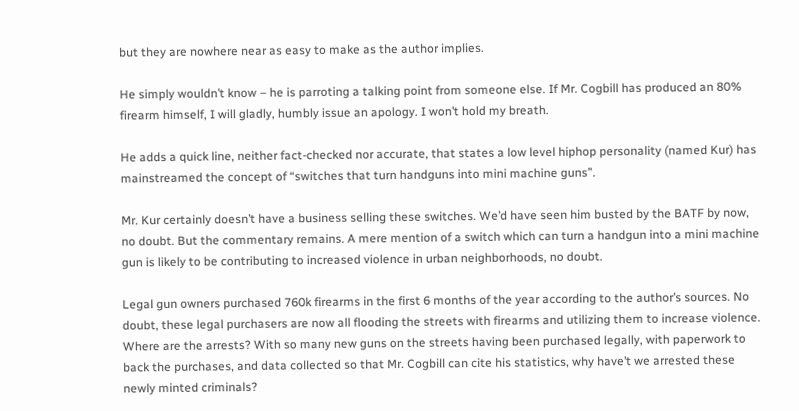but they are nowhere near as easy to make as the author implies.

He simply wouldn’t know – he is parroting a talking point from someone else. If Mr. Cogbill has produced an 80% firearm himself, I will gladly, humbly issue an apology. I won’t hold my breath.

He adds a quick line, neither fact-checked nor accurate, that states a low level hiphop personality (named Kur) has mainstreamed the concept of “switches that turn handguns into mini machine guns”.

Mr. Kur certainly doesn’t have a business selling these switches. We’d have seen him busted by the BATF by now, no doubt. But the commentary remains. A mere mention of a switch which can turn a handgun into a mini machine gun is likely to be contributing to increased violence in urban neighborhoods, no doubt.

Legal gun owners purchased 760k firearms in the first 6 months of the year according to the author’s sources. No doubt, these legal purchasers are now all flooding the streets with firearms and utilizing them to increase violence.  Where are the arrests? With so many new guns on the streets having been purchased legally, with paperwork to back the purchases, and data collected so that Mr. Cogbill can cite his statistics, why have’t we arrested these newly minted criminals?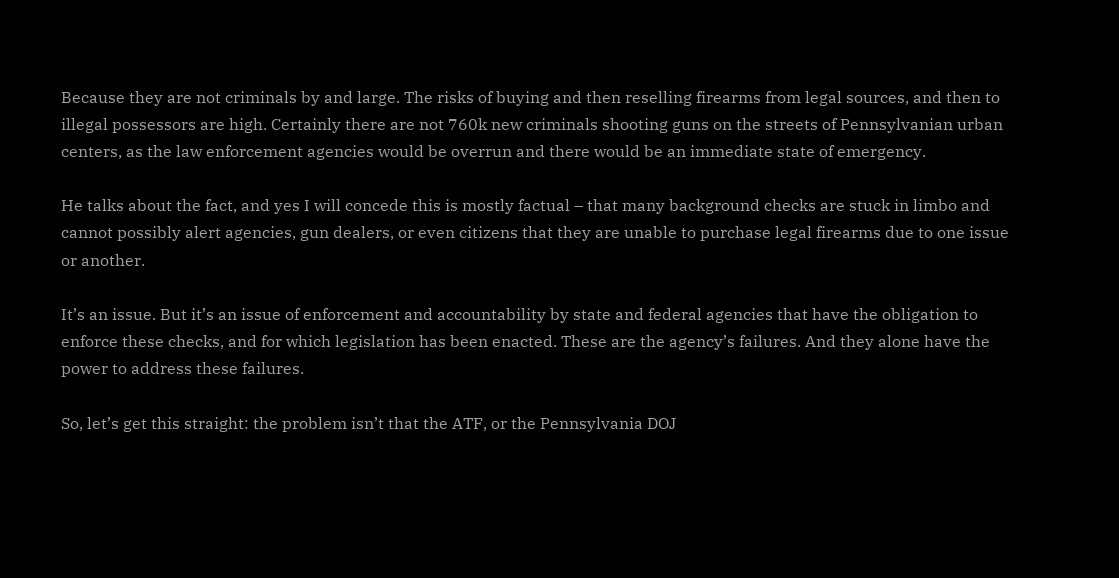Because they are not criminals by and large. The risks of buying and then reselling firearms from legal sources, and then to illegal possessors are high. Certainly there are not 760k new criminals shooting guns on the streets of Pennsylvanian urban centers, as the law enforcement agencies would be overrun and there would be an immediate state of emergency.

He talks about the fact, and yes I will concede this is mostly factual – that many background checks are stuck in limbo and cannot possibly alert agencies, gun dealers, or even citizens that they are unable to purchase legal firearms due to one issue or another.

It’s an issue. But it’s an issue of enforcement and accountability by state and federal agencies that have the obligation to enforce these checks, and for which legislation has been enacted. These are the agency’s failures. And they alone have the power to address these failures.

So, let’s get this straight: the problem isn’t that the ATF, or the Pennsylvania DOJ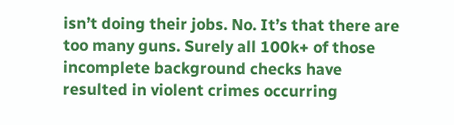isn’t doing their jobs. No. It’s that there are too many guns. Surely all 100k+ of those incomplete background checks have resulted in violent crimes occurring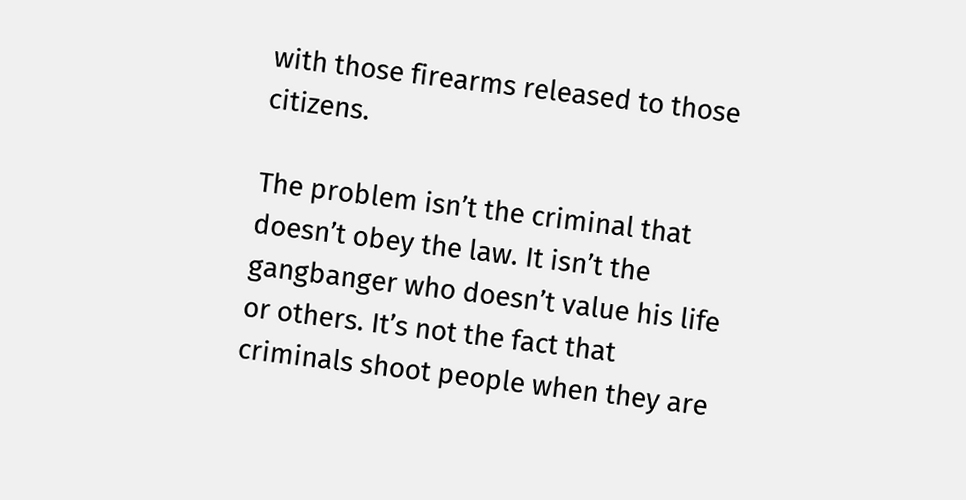with those firearms released to those citizens.

The problem isn’t the criminal that doesn’t obey the law. It isn’t the gangbanger who doesn’t value his life or others. It’s not the fact that criminals shoot people when they are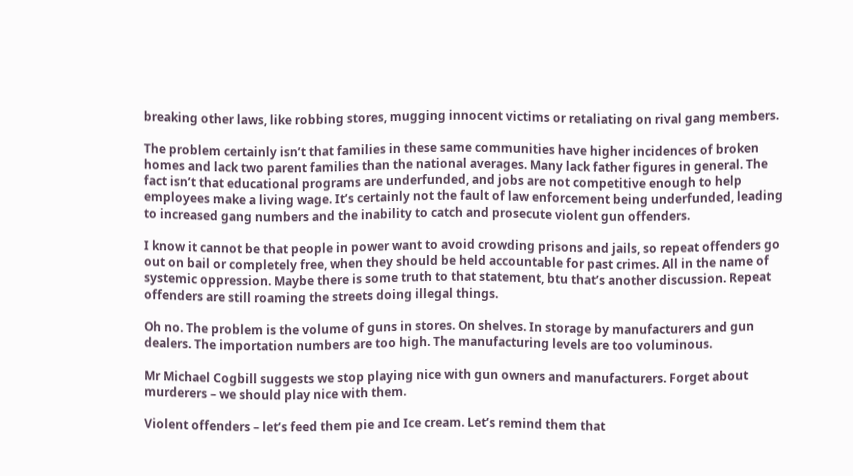breaking other laws, like robbing stores, mugging innocent victims or retaliating on rival gang members.

The problem certainly isn’t that families in these same communities have higher incidences of broken homes and lack two parent families than the national averages. Many lack father figures in general. The fact isn’t that educational programs are underfunded, and jobs are not competitive enough to help employees make a living wage. It’s certainly not the fault of law enforcement being underfunded, leading to increased gang numbers and the inability to catch and prosecute violent gun offenders.

I know it cannot be that people in power want to avoid crowding prisons and jails, so repeat offenders go out on bail or completely free, when they should be held accountable for past crimes. All in the name of systemic oppression. Maybe there is some truth to that statement, btu that’s another discussion. Repeat offenders are still roaming the streets doing illegal things.

Oh no. The problem is the volume of guns in stores. On shelves. In storage by manufacturers and gun dealers. The importation numbers are too high. The manufacturing levels are too voluminous.

Mr Michael Cogbill suggests we stop playing nice with gun owners and manufacturers. Forget about murderers – we should play nice with them.

Violent offenders – let’s feed them pie and Ice cream. Let’s remind them that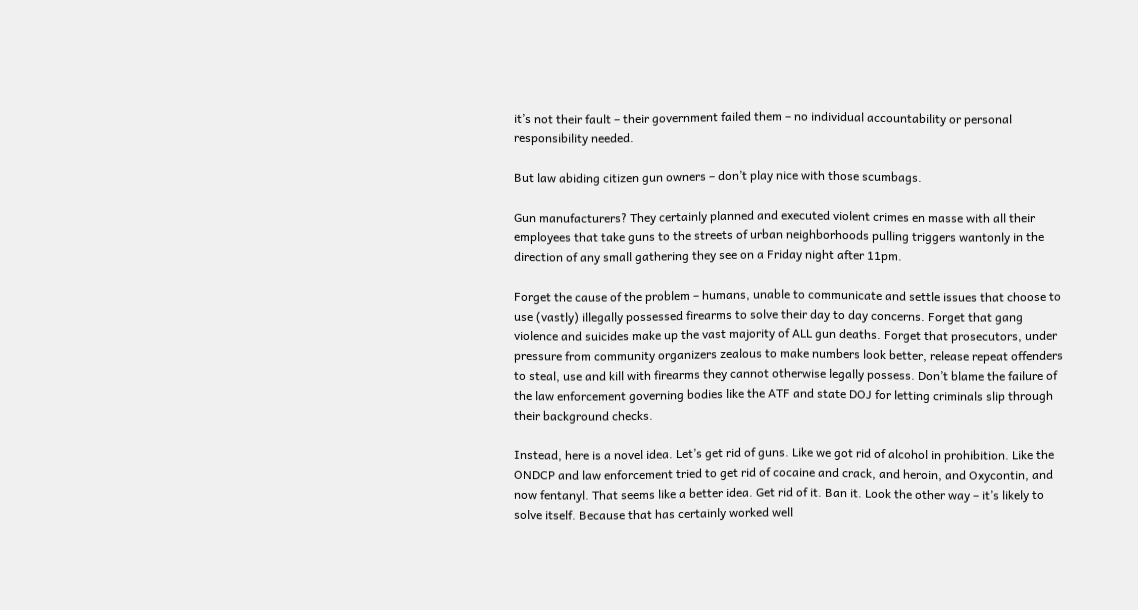it’s not their fault – their government failed them – no individual accountability or personal responsibility needed.

But law abiding citizen gun owners – don’t play nice with those scumbags.

Gun manufacturers? They certainly planned and executed violent crimes en masse with all their employees that take guns to the streets of urban neighborhoods pulling triggers wantonly in the direction of any small gathering they see on a Friday night after 11pm.

Forget the cause of the problem – humans, unable to communicate and settle issues that choose to use (vastly) illegally possessed firearms to solve their day to day concerns. Forget that gang violence and suicides make up the vast majority of ALL gun deaths. Forget that prosecutors, under pressure from community organizers zealous to make numbers look better, release repeat offenders to steal, use and kill with firearms they cannot otherwise legally possess. Don’t blame the failure of the law enforcement governing bodies like the ATF and state DOJ for letting criminals slip through their background checks.

Instead, here is a novel idea. Let’s get rid of guns. Like we got rid of alcohol in prohibition. Like the ONDCP and law enforcement tried to get rid of cocaine and crack, and heroin, and Oxycontin, and now fentanyl. That seems like a better idea. Get rid of it. Ban it. Look the other way – it’s likely to solve itself. Because that has certainly worked well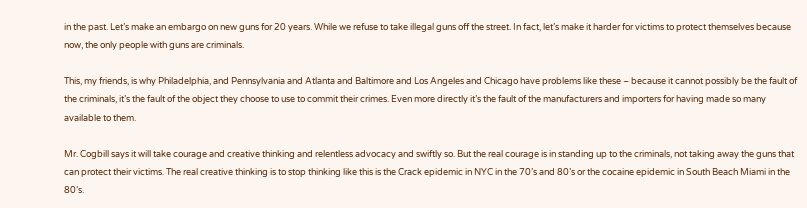in the past. Let’s make an embargo on new guns for 20 years. While we refuse to take illegal guns off the street. In fact, let’s make it harder for victims to protect themselves because now, the only people with guns are criminals.

This, my friends, is why Philadelphia, and Pennsylvania and Atlanta and Baltimore and Los Angeles and Chicago have problems like these – because it cannot possibly be the fault of the criminals, it’s the fault of the object they choose to use to commit their crimes. Even more directly it’s the fault of the manufacturers and importers for having made so many available to them.

Mr. Cogbill says it will take courage and creative thinking and relentless advocacy and swiftly so. But the real courage is in standing up to the criminals, not taking away the guns that can protect their victims. The real creative thinking is to stop thinking like this is the Crack epidemic in NYC in the 70’s and 80’s or the cocaine epidemic in South Beach Miami in the 80’s.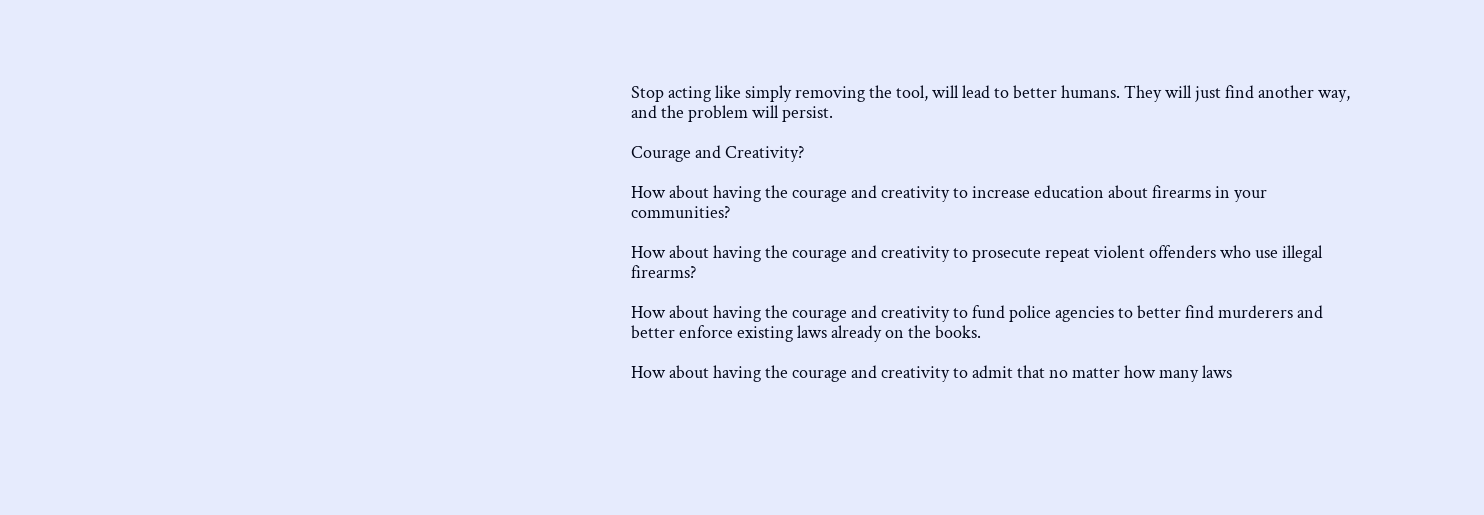Stop acting like simply removing the tool, will lead to better humans. They will just find another way, and the problem will persist.

Courage and Creativity?

How about having the courage and creativity to increase education about firearms in your communities?

How about having the courage and creativity to prosecute repeat violent offenders who use illegal firearms?

How about having the courage and creativity to fund police agencies to better find murderers and better enforce existing laws already on the books.

How about having the courage and creativity to admit that no matter how many laws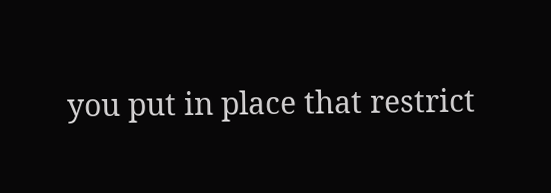you put in place that restrict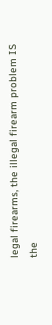legal firearms, the illegal firearm problem IS the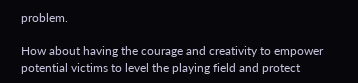problem.

How about having the courage and creativity to empower potential victims to level the playing field and protect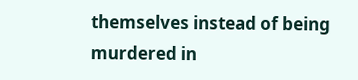themselves instead of being murdered in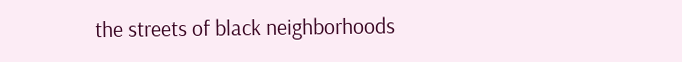the streets of black neighborhoods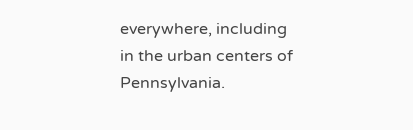everywhere, including in the urban centers of Pennsylvania.